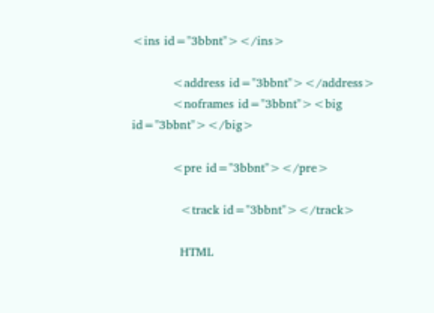<ins id="3bbnt"></ins>

          <address id="3bbnt"></address>
          <noframes id="3bbnt"><big id="3bbnt"></big>

          <pre id="3bbnt"></pre>

            <track id="3bbnt"></track>

            HTML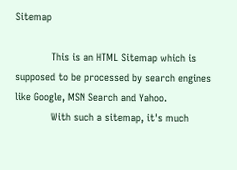Sitemap

            This is an HTML Sitemap which is supposed to be processed by search engines like Google, MSN Search and Yahoo.
            With such a sitemap, it's much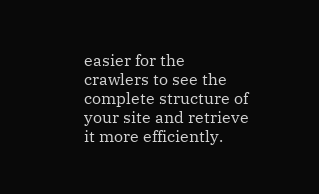easier for the crawlers to see the complete structure of your site and retrieve it more efficiently.